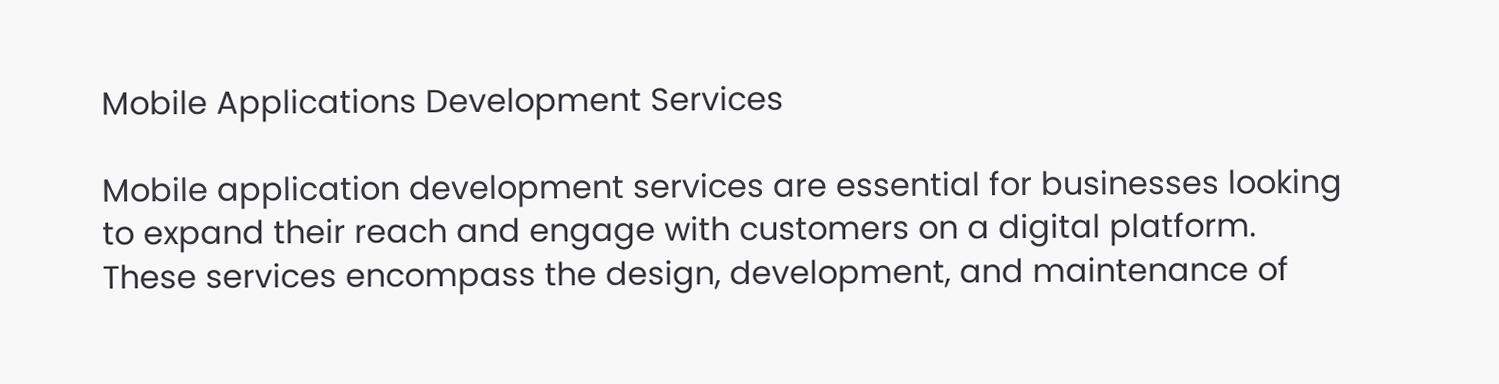Mobile Applications Development Services

Mobile application development services are essential for businesses looking to expand their reach and engage with customers on a digital platform. These services encompass the design, development, and maintenance of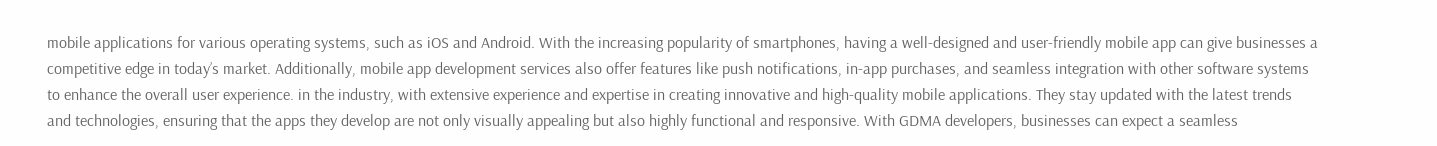mobile applications for various operating systems, such as iOS and Android. With the increasing popularity of smartphones, having a well-designed and user-friendly mobile app can give businesses a competitive edge in today’s market. Additionally, mobile app development services also offer features like push notifications, in-app purchases, and seamless integration with other software systems to enhance the overall user experience. in the industry, with extensive experience and expertise in creating innovative and high-quality mobile applications. They stay updated with the latest trends and technologies, ensuring that the apps they develop are not only visually appealing but also highly functional and responsive. With GDMA developers, businesses can expect a seamless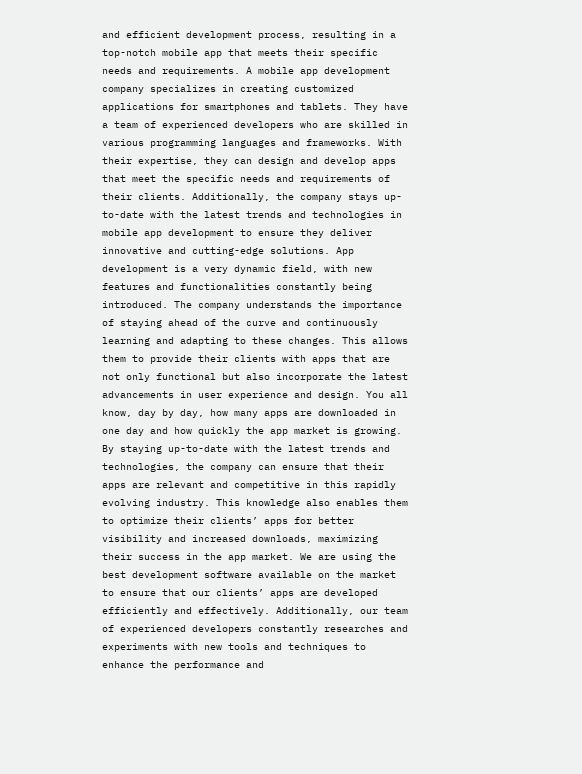and efficient development process, resulting in a top-notch mobile app that meets their specific needs and requirements. A mobile app development company specializes in creating customized applications for smartphones and tablets. They have a team of experienced developers who are skilled in various programming languages and frameworks. With their expertise, they can design and develop apps that meet the specific needs and requirements of their clients. Additionally, the company stays up-to-date with the latest trends and technologies in mobile app development to ensure they deliver innovative and cutting-edge solutions. App development is a very dynamic field, with new features and functionalities constantly being introduced. The company understands the importance of staying ahead of the curve and continuously learning and adapting to these changes. This allows them to provide their clients with apps that are not only functional but also incorporate the latest advancements in user experience and design. You all know, day by day, how many apps are downloaded in one day and how quickly the app market is growing. By staying up-to-date with the latest trends and technologies, the company can ensure that their apps are relevant and competitive in this rapidly evolving industry. This knowledge also enables them to optimize their clients’ apps for better visibility and increased downloads, maximizing their success in the app market. We are using the best development software available on the market to ensure that our clients’ apps are developed efficiently and effectively. Additionally, our team of experienced developers constantly researches and experiments with new tools and techniques to enhance the performance and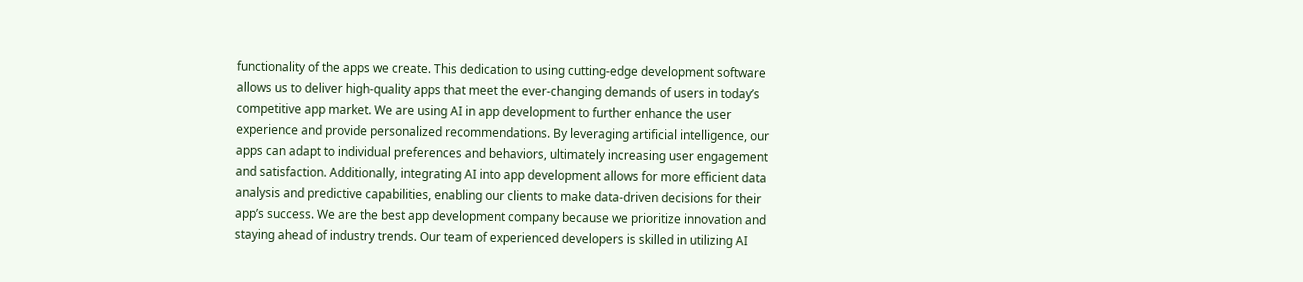functionality of the apps we create. This dedication to using cutting-edge development software allows us to deliver high-quality apps that meet the ever-changing demands of users in today’s competitive app market. We are using AI in app development to further enhance the user experience and provide personalized recommendations. By leveraging artificial intelligence, our apps can adapt to individual preferences and behaviors, ultimately increasing user engagement and satisfaction. Additionally, integrating AI into app development allows for more efficient data analysis and predictive capabilities, enabling our clients to make data-driven decisions for their app’s success. We are the best app development company because we prioritize innovation and staying ahead of industry trends. Our team of experienced developers is skilled in utilizing AI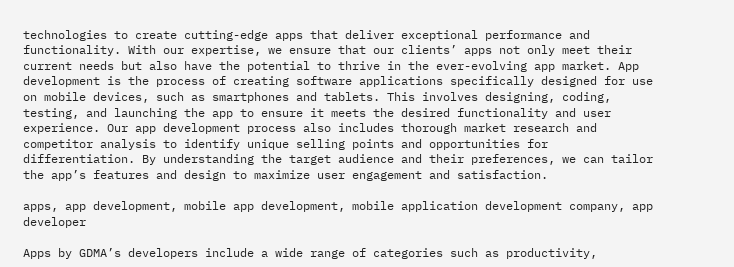technologies to create cutting-edge apps that deliver exceptional performance and functionality. With our expertise, we ensure that our clients’ apps not only meet their current needs but also have the potential to thrive in the ever-evolving app market. App development is the process of creating software applications specifically designed for use on mobile devices, such as smartphones and tablets. This involves designing, coding, testing, and launching the app to ensure it meets the desired functionality and user experience. Our app development process also includes thorough market research and competitor analysis to identify unique selling points and opportunities for differentiation. By understanding the target audience and their preferences, we can tailor the app’s features and design to maximize user engagement and satisfaction.

apps, app development, mobile app development, mobile application development company, app developer

Apps by GDMA’s developers include a wide range of categories such as productivity,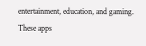entertainment, education, and gaming. These apps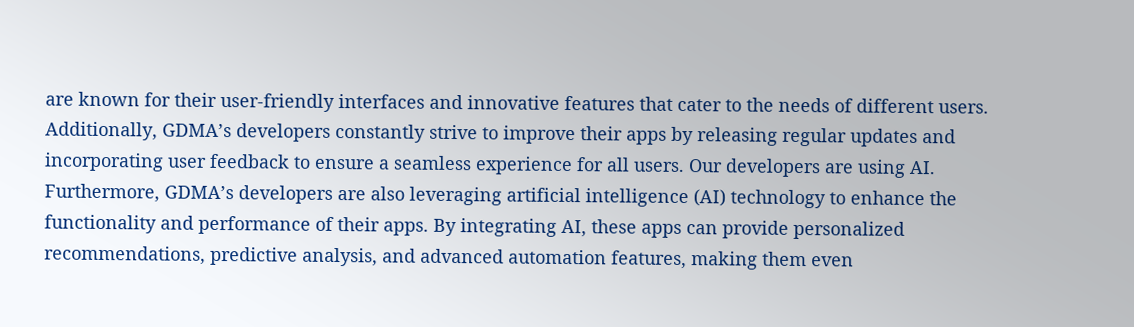are known for their user-friendly interfaces and innovative features that cater to the needs of different users. Additionally, GDMA’s developers constantly strive to improve their apps by releasing regular updates and incorporating user feedback to ensure a seamless experience for all users. Our developers are using AI. Furthermore, GDMA’s developers are also leveraging artificial intelligence (AI) technology to enhance the functionality and performance of their apps. By integrating AI, these apps can provide personalized recommendations, predictive analysis, and advanced automation features, making them even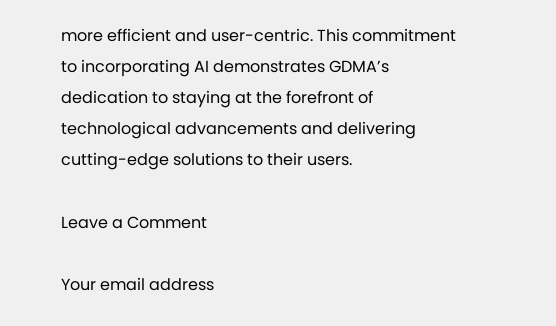more efficient and user-centric. This commitment to incorporating AI demonstrates GDMA’s dedication to staying at the forefront of technological advancements and delivering cutting-edge solutions to their users.

Leave a Comment

Your email address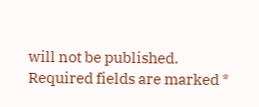will not be published. Required fields are marked *